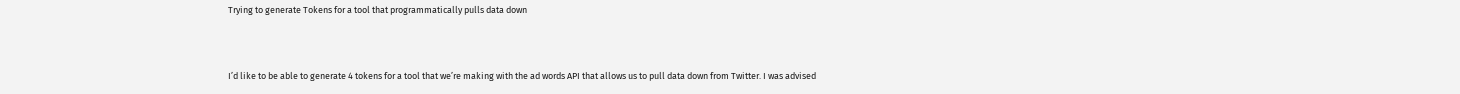Trying to generate Tokens for a tool that programmatically pulls data down



I’d like to be able to generate 4 tokens for a tool that we’re making with the ad words API that allows us to pull data down from Twitter. I was advised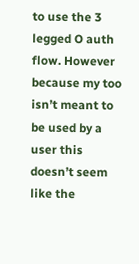to use the 3 legged O auth flow. However because my too isn’t meant to be used by a user this doesn’t seem like the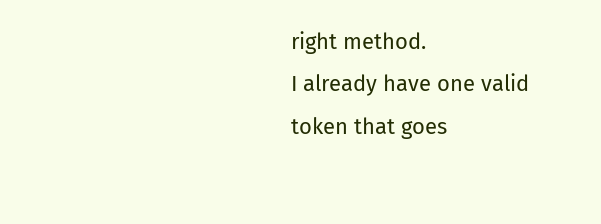right method.
I already have one valid token that goes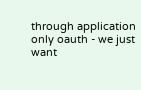through application only oauth - we just want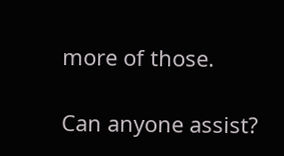more of those.

Can anyone assist?